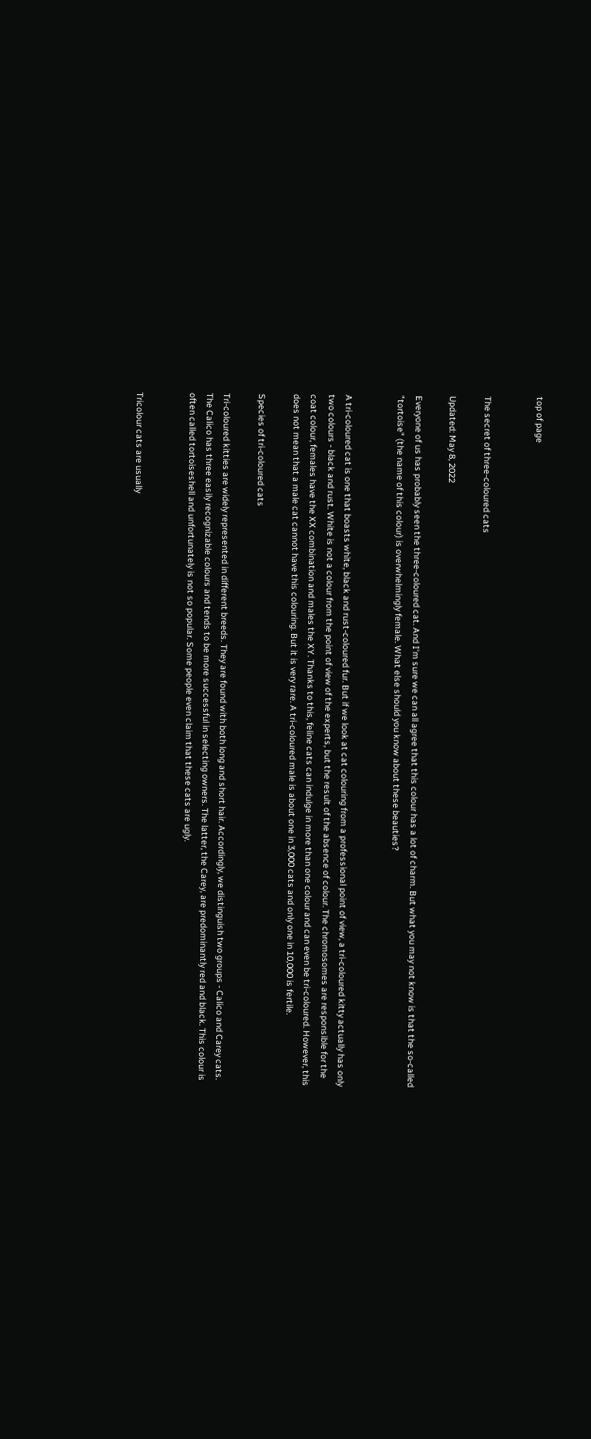top of page


The secret of three-coloured cats

Updated: May 8, 2022

Everyone of us has probably seen the three-coloured cat. And I'm sure we can all agree that this colour has a lot of charm. But what you may not know is that the so-called "tortoise" (the name of this colour) is overwhelmingly female. What else should you know about these beauties?


A tri-coloured cat is one that boasts white, black and rust-coloured fur. But if we look at cat colouring from a professional point of view, a tri-coloured kitty actually has only two colours - black and rust. White is not a colour from the point of view of the experts, but the result of the absence of colour. The chromosomes are responsible for the coat colour, females have the XX combination and males the XY. Thanks to this, feline cats can indulge in more than one colour and can even be tri-coloured. However, this does not mean that a male cat cannot have this colouring. But it is very rare. A tri-coloured male is about one in 3,000 cats and only one in 10,000 is fertile.

Species of tri-coloured cats

Tri-coloured kitties are widely represented in different breeds. They are found with both long and short hair. Accordingly, we distinguish two groups - Calico and Carey cats. The Calico has three easily recognizable colours and tends to be more successful in selecting owners. The latter, the Carey, are predominantly red and black. This colour is often called tortoiseshell and unfortunately is not so popular. Some people even claim that these cats are ugly.


Tricolour cats are usually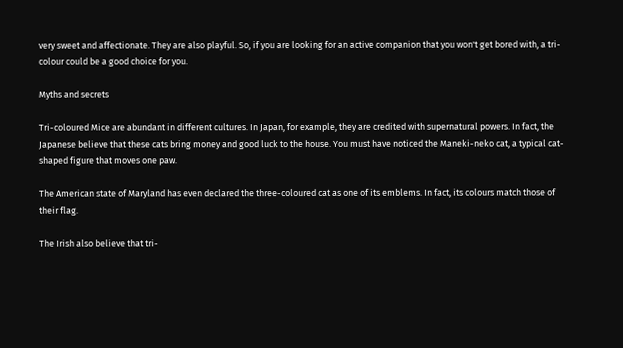very sweet and affectionate. They are also playful. So, if you are looking for an active companion that you won't get bored with, a tri-colour could be a good choice for you.

Myths and secrets

Tri-coloured Mice are abundant in different cultures. In Japan, for example, they are credited with supernatural powers. In fact, the Japanese believe that these cats bring money and good luck to the house. You must have noticed the Maneki-neko cat, a typical cat-shaped figure that moves one paw.

The American state of Maryland has even declared the three-coloured cat as one of its emblems. In fact, its colours match those of their flag.

The Irish also believe that tri-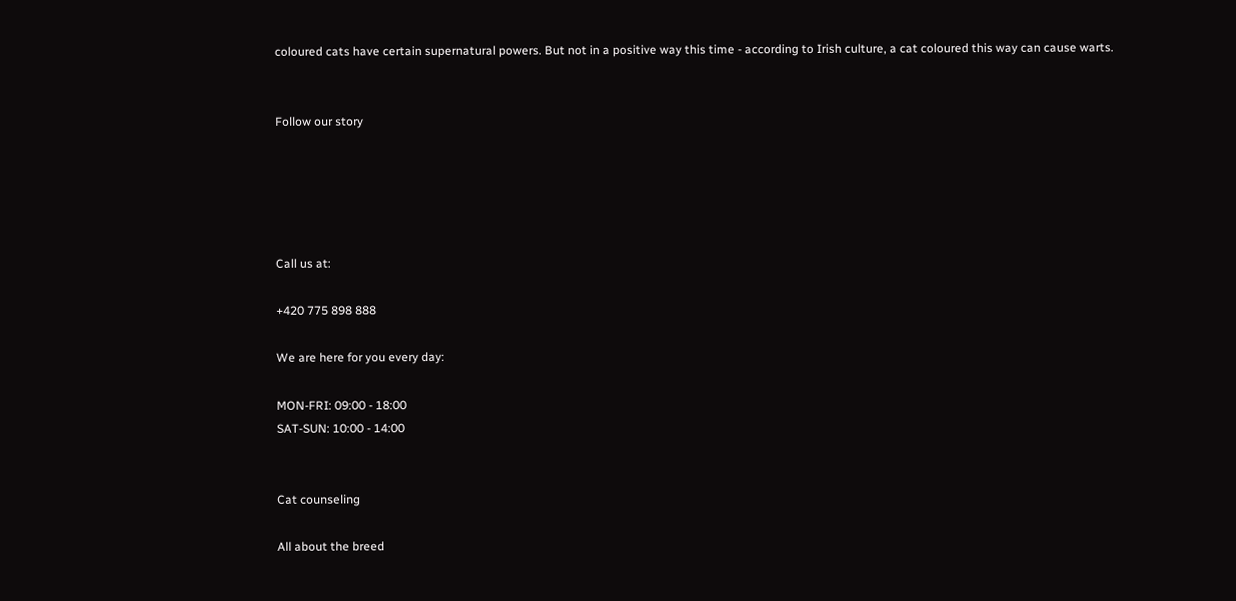coloured cats have certain supernatural powers. But not in a positive way this time - according to Irish culture, a cat coloured this way can cause warts.


Follow our story





Call us at:

+420 775 898 888

We are here for you every day:

MON-FRI: 09:00 - 18:00
SAT-SUN: 10:00 - 14:00


Cat counseling

All about the breed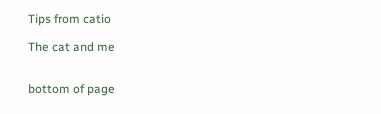Tips from catio

The cat and me


bottom of page